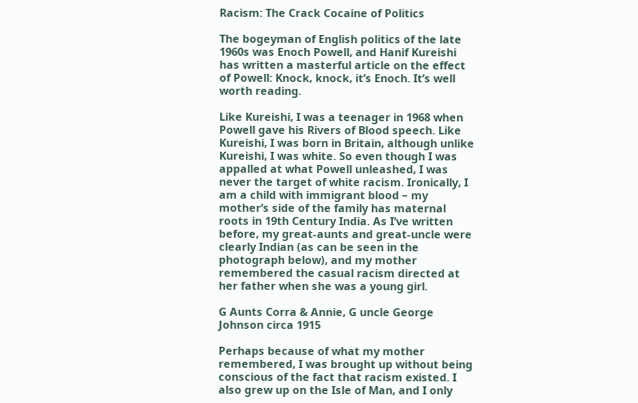Racism: The Crack Cocaine of Politics

The bogeyman of English politics of the late 1960s was Enoch Powell, and Hanif Kureishi has written a masterful article on the effect of Powell: Knock, knock, it’s Enoch. It’s well worth reading.

Like Kureishi, I was a teenager in 1968 when Powell gave his Rivers of Blood speech. Like Kureishi, I was born in Britain, although unlike Kureishi, I was white. So even though I was appalled at what Powell unleashed, I was never the target of white racism. Ironically, I am a child with immigrant blood – my mother’s side of the family has maternal roots in 19th Century India. As I’ve written before, my great-aunts and great-uncle were clearly Indian (as can be seen in the photograph below), and my mother remembered the casual racism directed at her father when she was a young girl.

G Aunts Corra & Annie, G uncle George Johnson circa 1915

Perhaps because of what my mother remembered, I was brought up without being conscious of the fact that racism existed. I also grew up on the Isle of Man, and I only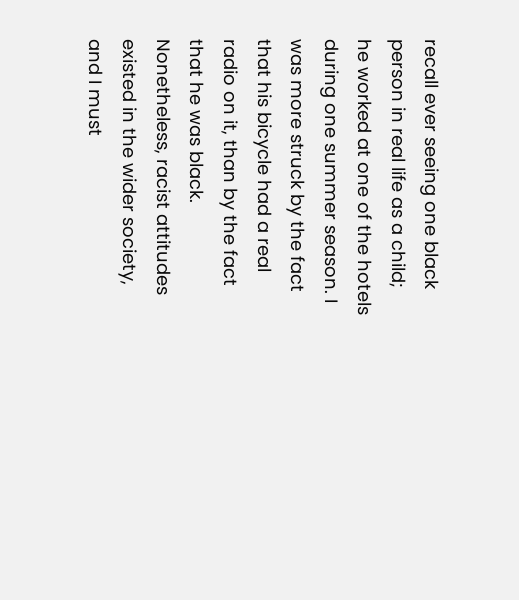recall ever seeing one black person in real life as a child; he worked at one of the hotels during one summer season. I was more struck by the fact that his bicycle had a real radio on it, than by the fact that he was black. Nonetheless, racist attitudes existed in the wider society, and I must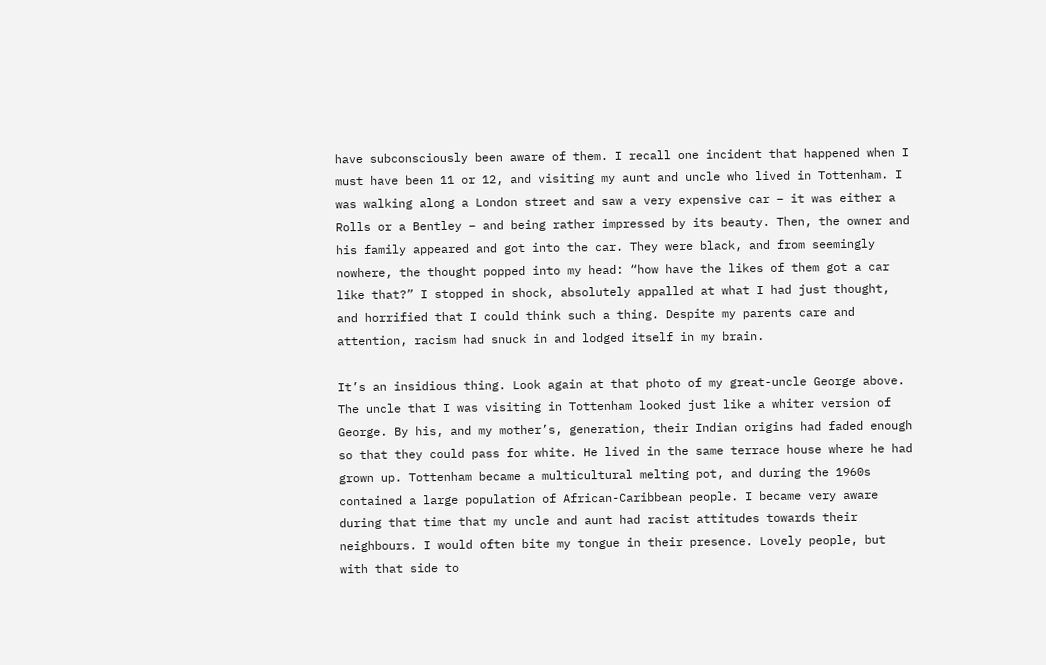have subconsciously been aware of them. I recall one incident that happened when I must have been 11 or 12, and visiting my aunt and uncle who lived in Tottenham. I was walking along a London street and saw a very expensive car – it was either a Rolls or a Bentley – and being rather impressed by its beauty. Then, the owner and his family appeared and got into the car. They were black, and from seemingly nowhere, the thought popped into my head: “how have the likes of them got a car like that?” I stopped in shock, absolutely appalled at what I had just thought, and horrified that I could think such a thing. Despite my parents care and attention, racism had snuck in and lodged itself in my brain.

It’s an insidious thing. Look again at that photo of my great-uncle George above. The uncle that I was visiting in Tottenham looked just like a whiter version of George. By his, and my mother’s, generation, their Indian origins had faded enough so that they could pass for white. He lived in the same terrace house where he had grown up. Tottenham became a multicultural melting pot, and during the 1960s contained a large population of African-Caribbean people. I became very aware during that time that my uncle and aunt had racist attitudes towards their neighbours. I would often bite my tongue in their presence. Lovely people, but with that side to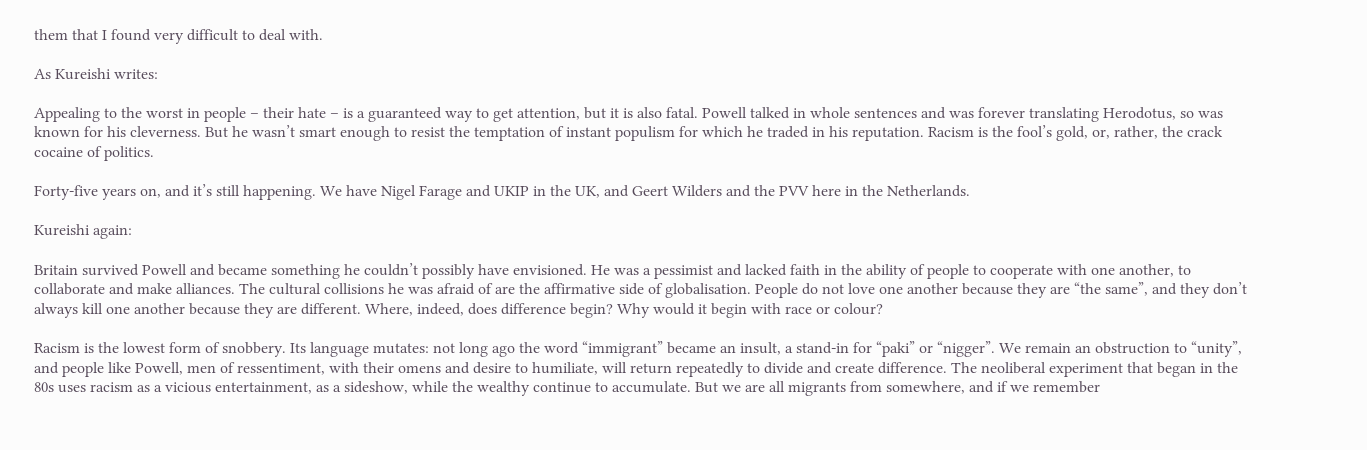them that I found very difficult to deal with.

As Kureishi writes:

Appealing to the worst in people – their hate – is a guaranteed way to get attention, but it is also fatal. Powell talked in whole sentences and was forever translating Herodotus, so was known for his cleverness. But he wasn’t smart enough to resist the temptation of instant populism for which he traded in his reputation. Racism is the fool’s gold, or, rather, the crack cocaine of politics.

Forty-five years on, and it’s still happening. We have Nigel Farage and UKIP in the UK, and Geert Wilders and the PVV here in the Netherlands.

Kureishi again:

Britain survived Powell and became something he couldn’t possibly have envisioned. He was a pessimist and lacked faith in the ability of people to cooperate with one another, to collaborate and make alliances. The cultural collisions he was afraid of are the affirmative side of globalisation. People do not love one another because they are “the same”, and they don’t always kill one another because they are different. Where, indeed, does difference begin? Why would it begin with race or colour?

Racism is the lowest form of snobbery. Its language mutates: not long ago the word “immigrant” became an insult, a stand-in for “paki” or “nigger”. We remain an obstruction to “unity”, and people like Powell, men of ressentiment, with their omens and desire to humiliate, will return repeatedly to divide and create difference. The neoliberal experiment that began in the 80s uses racism as a vicious entertainment, as a sideshow, while the wealthy continue to accumulate. But we are all migrants from somewhere, and if we remember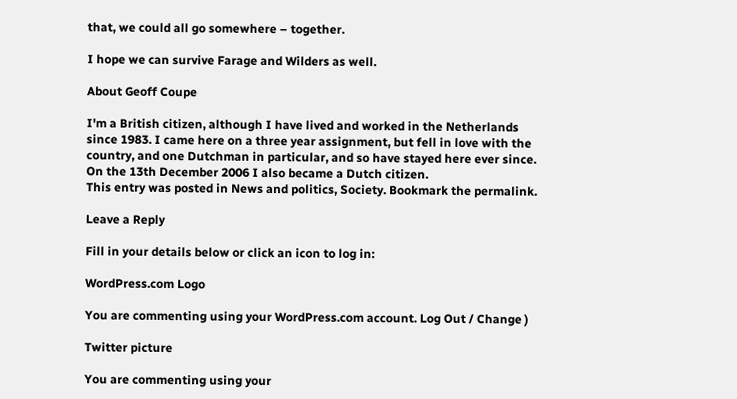that, we could all go somewhere – together.

I hope we can survive Farage and Wilders as well.

About Geoff Coupe

I'm a British citizen, although I have lived and worked in the Netherlands since 1983. I came here on a three year assignment, but fell in love with the country, and one Dutchman in particular, and so have stayed here ever since. On the 13th December 2006 I also became a Dutch citizen.
This entry was posted in News and politics, Society. Bookmark the permalink.

Leave a Reply

Fill in your details below or click an icon to log in:

WordPress.com Logo

You are commenting using your WordPress.com account. Log Out / Change )

Twitter picture

You are commenting using your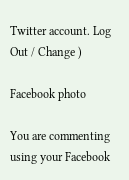Twitter account. Log Out / Change )

Facebook photo

You are commenting using your Facebook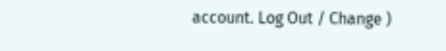account. Log Out / Change )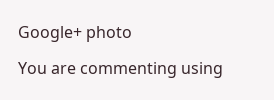Google+ photo

You are commenting using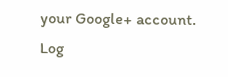your Google+ account. Log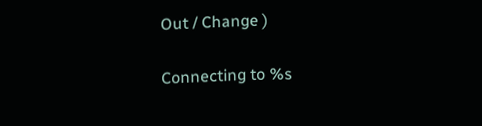Out / Change )

Connecting to %s